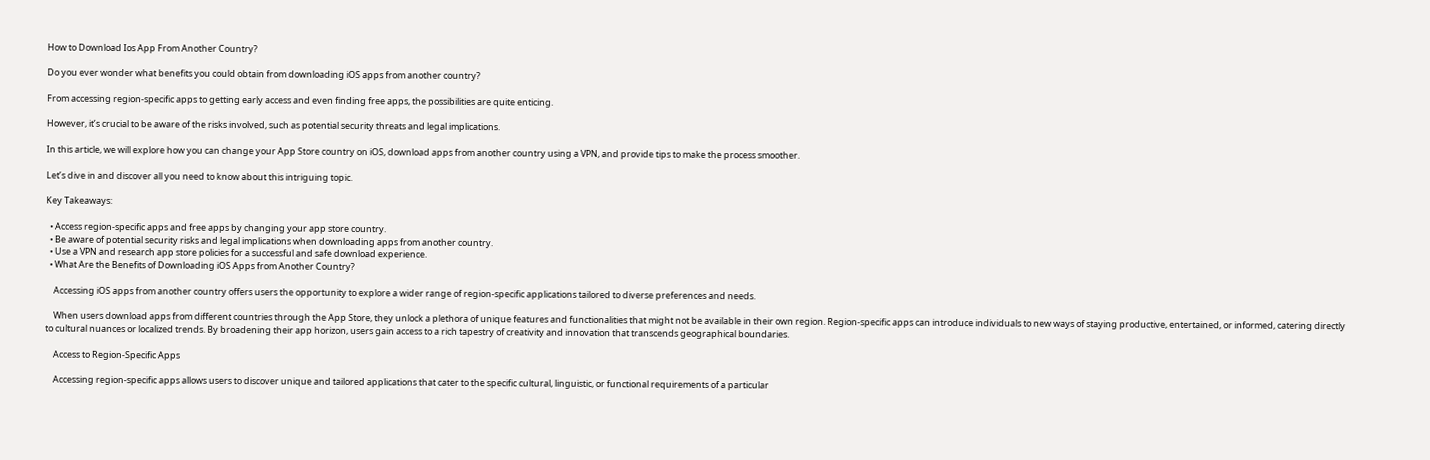How to Download Ios App From Another Country?

Do you ever wonder what benefits you could obtain from downloading iOS apps from another country?

From accessing region-specific apps to getting early access and even finding free apps, the possibilities are quite enticing.

However, it’s crucial to be aware of the risks involved, such as potential security threats and legal implications.

In this article, we will explore how you can change your App Store country on iOS, download apps from another country using a VPN, and provide tips to make the process smoother.

Let’s dive in and discover all you need to know about this intriguing topic.

Key Takeaways:

  • Access region-specific apps and free apps by changing your app store country.
  • Be aware of potential security risks and legal implications when downloading apps from another country.
  • Use a VPN and research app store policies for a successful and safe download experience.
  • What Are the Benefits of Downloading iOS Apps from Another Country?

    Accessing iOS apps from another country offers users the opportunity to explore a wider range of region-specific applications tailored to diverse preferences and needs.

    When users download apps from different countries through the App Store, they unlock a plethora of unique features and functionalities that might not be available in their own region. Region-specific apps can introduce individuals to new ways of staying productive, entertained, or informed, catering directly to cultural nuances or localized trends. By broadening their app horizon, users gain access to a rich tapestry of creativity and innovation that transcends geographical boundaries.

    Access to Region-Specific Apps

    Accessing region-specific apps allows users to discover unique and tailored applications that cater to the specific cultural, linguistic, or functional requirements of a particular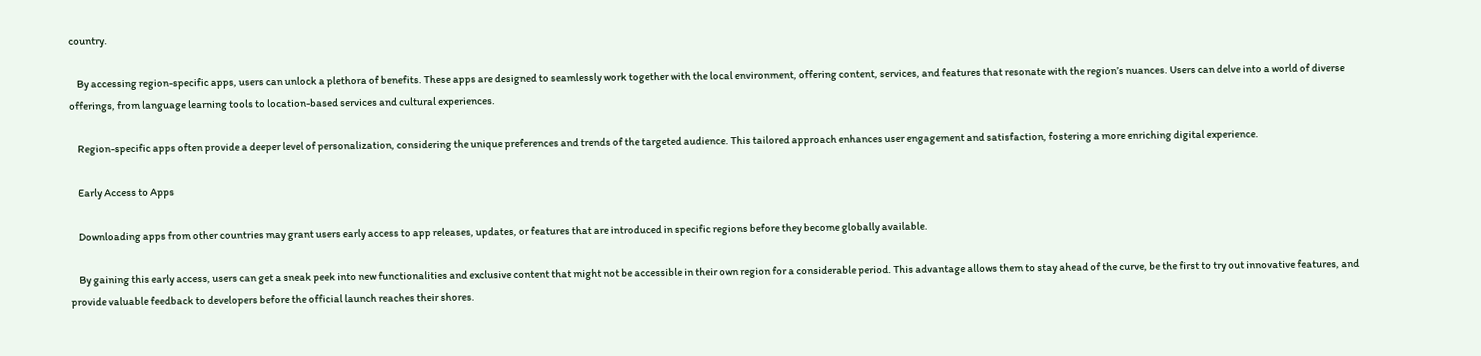country.

    By accessing region-specific apps, users can unlock a plethora of benefits. These apps are designed to seamlessly work together with the local environment, offering content, services, and features that resonate with the region’s nuances. Users can delve into a world of diverse offerings, from language learning tools to location-based services and cultural experiences.

    Region-specific apps often provide a deeper level of personalization, considering the unique preferences and trends of the targeted audience. This tailored approach enhances user engagement and satisfaction, fostering a more enriching digital experience.

    Early Access to Apps

    Downloading apps from other countries may grant users early access to app releases, updates, or features that are introduced in specific regions before they become globally available.

    By gaining this early access, users can get a sneak peek into new functionalities and exclusive content that might not be accessible in their own region for a considerable period. This advantage allows them to stay ahead of the curve, be the first to try out innovative features, and provide valuable feedback to developers before the official launch reaches their shores.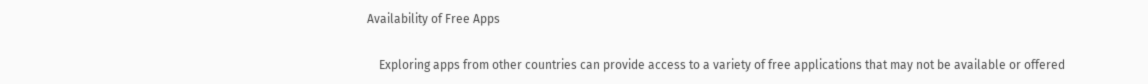Availability of Free Apps

    Exploring apps from other countries can provide access to a variety of free applications that may not be available or offered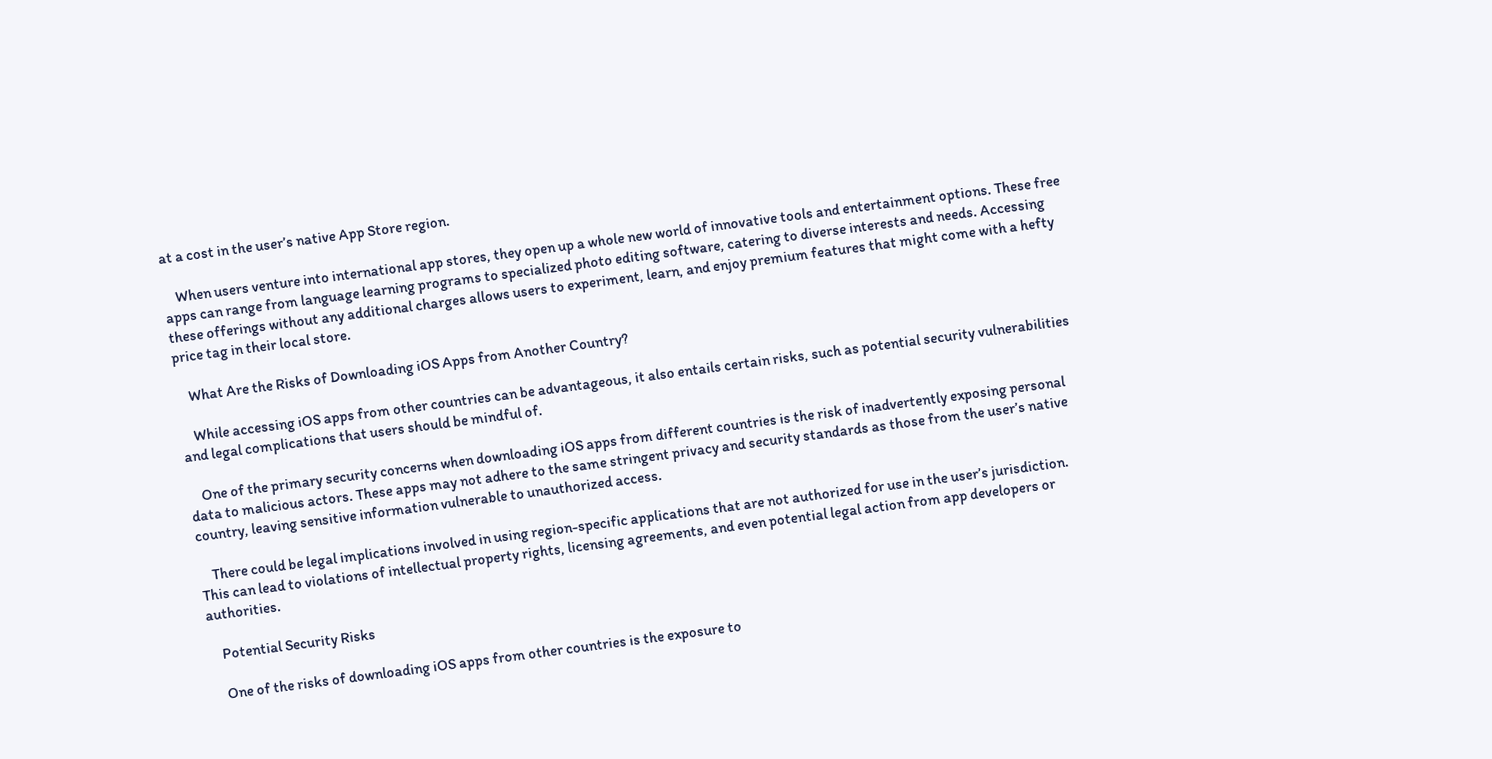at a cost in the user’s native App Store region.

    When users venture into international app stores, they open up a whole new world of innovative tools and entertainment options. These free apps can range from language learning programs to specialized photo editing software, catering to diverse interests and needs. Accessing these offerings without any additional charges allows users to experiment, learn, and enjoy premium features that might come with a hefty price tag in their local store.

    What Are the Risks of Downloading iOS Apps from Another Country?

    While accessing iOS apps from other countries can be advantageous, it also entails certain risks, such as potential security vulnerabilities and legal complications that users should be mindful of.

    One of the primary security concerns when downloading iOS apps from different countries is the risk of inadvertently exposing personal data to malicious actors. These apps may not adhere to the same stringent privacy and security standards as those from the user’s native country, leaving sensitive information vulnerable to unauthorized access.

    There could be legal implications involved in using region-specific applications that are not authorized for use in the user’s jurisdiction. This can lead to violations of intellectual property rights, licensing agreements, and even potential legal action from app developers or authorities.

    Potential Security Risks

    One of the risks of downloading iOS apps from other countries is the exposure to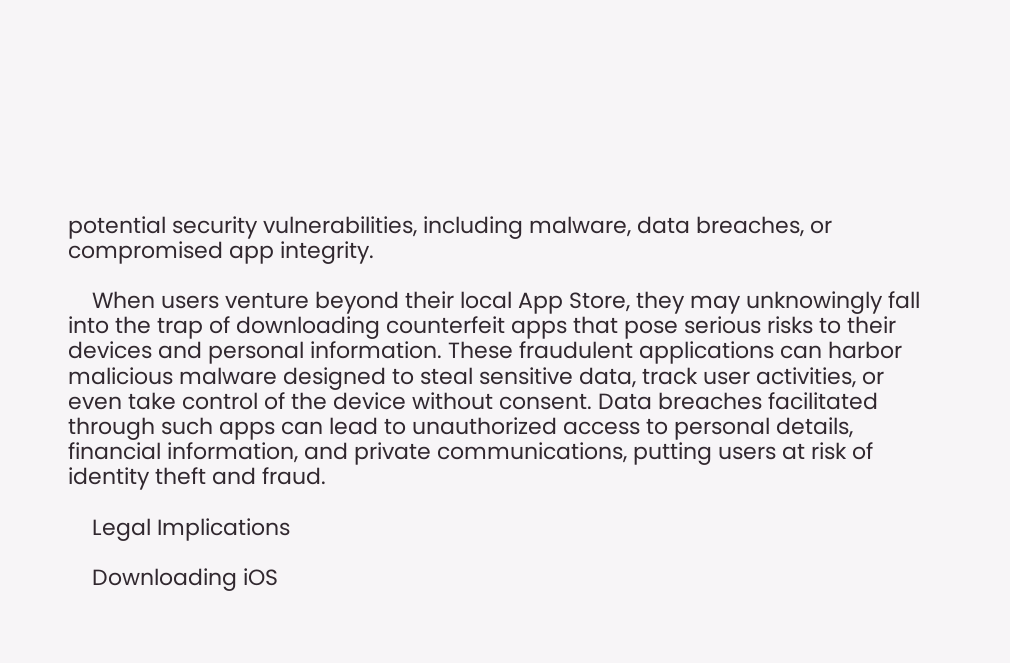potential security vulnerabilities, including malware, data breaches, or compromised app integrity.

    When users venture beyond their local App Store, they may unknowingly fall into the trap of downloading counterfeit apps that pose serious risks to their devices and personal information. These fraudulent applications can harbor malicious malware designed to steal sensitive data, track user activities, or even take control of the device without consent. Data breaches facilitated through such apps can lead to unauthorized access to personal details, financial information, and private communications, putting users at risk of identity theft and fraud.

    Legal Implications

    Downloading iOS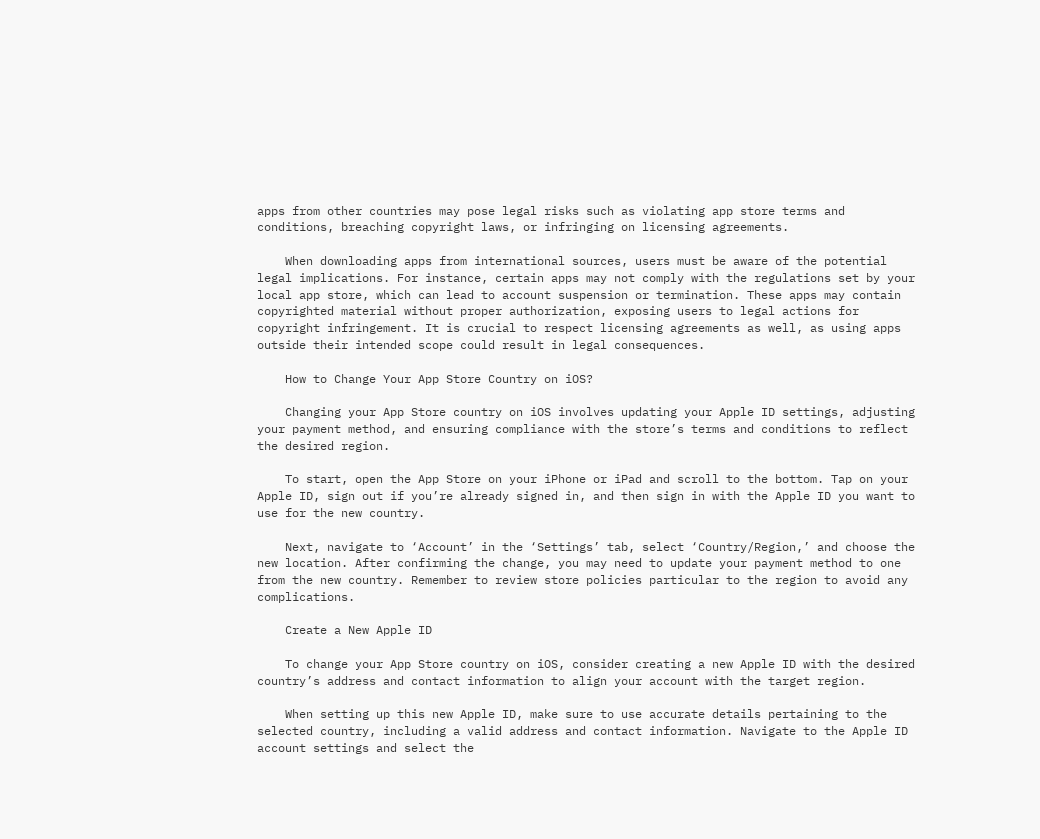apps from other countries may pose legal risks such as violating app store terms and conditions, breaching copyright laws, or infringing on licensing agreements.

    When downloading apps from international sources, users must be aware of the potential legal implications. For instance, certain apps may not comply with the regulations set by your local app store, which can lead to account suspension or termination. These apps may contain copyrighted material without proper authorization, exposing users to legal actions for copyright infringement. It is crucial to respect licensing agreements as well, as using apps outside their intended scope could result in legal consequences.

    How to Change Your App Store Country on iOS?

    Changing your App Store country on iOS involves updating your Apple ID settings, adjusting your payment method, and ensuring compliance with the store’s terms and conditions to reflect the desired region.

    To start, open the App Store on your iPhone or iPad and scroll to the bottom. Tap on your Apple ID, sign out if you’re already signed in, and then sign in with the Apple ID you want to use for the new country.

    Next, navigate to ‘Account’ in the ‘Settings’ tab, select ‘Country/Region,’ and choose the new location. After confirming the change, you may need to update your payment method to one from the new country. Remember to review store policies particular to the region to avoid any complications.

    Create a New Apple ID

    To change your App Store country on iOS, consider creating a new Apple ID with the desired country’s address and contact information to align your account with the target region.

    When setting up this new Apple ID, make sure to use accurate details pertaining to the selected country, including a valid address and contact information. Navigate to the Apple ID account settings and select the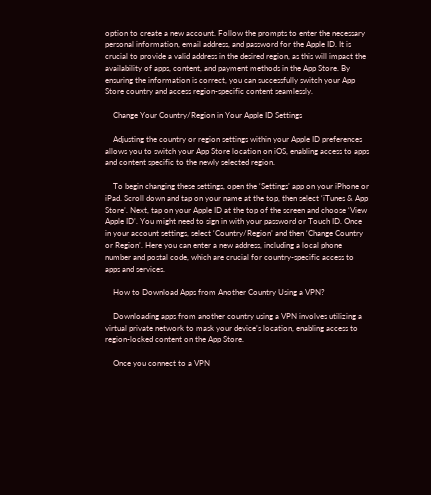option to create a new account. Follow the prompts to enter the necessary personal information, email address, and password for the Apple ID. It is crucial to provide a valid address in the desired region, as this will impact the availability of apps, content, and payment methods in the App Store. By ensuring the information is correct, you can successfully switch your App Store country and access region-specific content seamlessly.

    Change Your Country/Region in Your Apple ID Settings

    Adjusting the country or region settings within your Apple ID preferences allows you to switch your App Store location on iOS, enabling access to apps and content specific to the newly selected region.

    To begin changing these settings, open the ‘Settings’ app on your iPhone or iPad. Scroll down and tap on your name at the top, then select ‘iTunes & App Store’. Next, tap on your Apple ID at the top of the screen and choose ‘View Apple ID’. You might need to sign in with your password or Touch ID. Once in your account settings, select ‘Country/Region’ and then ‘Change Country or Region’. Here you can enter a new address, including a local phone number and postal code, which are crucial for country-specific access to apps and services.

    How to Download Apps from Another Country Using a VPN?

    Downloading apps from another country using a VPN involves utilizing a virtual private network to mask your device’s location, enabling access to region-locked content on the App Store.

    Once you connect to a VPN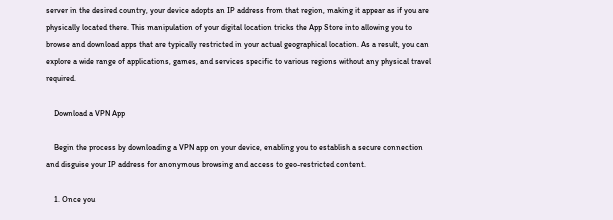server in the desired country, your device adopts an IP address from that region, making it appear as if you are physically located there. This manipulation of your digital location tricks the App Store into allowing you to browse and download apps that are typically restricted in your actual geographical location. As a result, you can explore a wide range of applications, games, and services specific to various regions without any physical travel required.

    Download a VPN App

    Begin the process by downloading a VPN app on your device, enabling you to establish a secure connection and disguise your IP address for anonymous browsing and access to geo-restricted content.

    1. Once you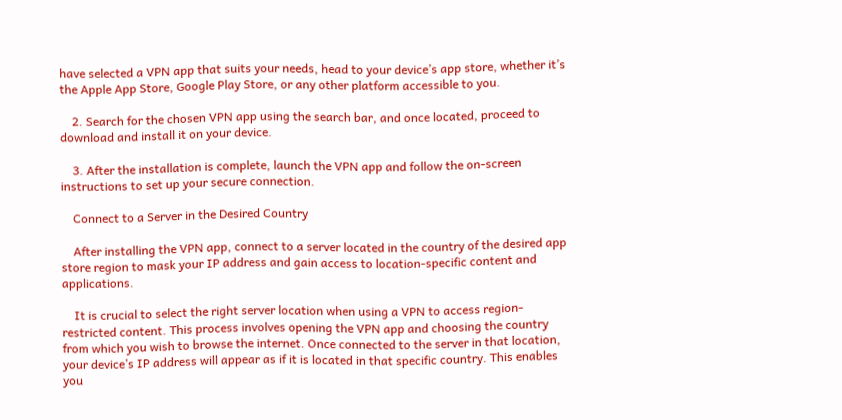have selected a VPN app that suits your needs, head to your device’s app store, whether it’s the Apple App Store, Google Play Store, or any other platform accessible to you.

    2. Search for the chosen VPN app using the search bar, and once located, proceed to download and install it on your device.

    3. After the installation is complete, launch the VPN app and follow the on-screen instructions to set up your secure connection.

    Connect to a Server in the Desired Country

    After installing the VPN app, connect to a server located in the country of the desired app store region to mask your IP address and gain access to location-specific content and applications.

    It is crucial to select the right server location when using a VPN to access region-restricted content. This process involves opening the VPN app and choosing the country from which you wish to browse the internet. Once connected to the server in that location, your device’s IP address will appear as if it is located in that specific country. This enables you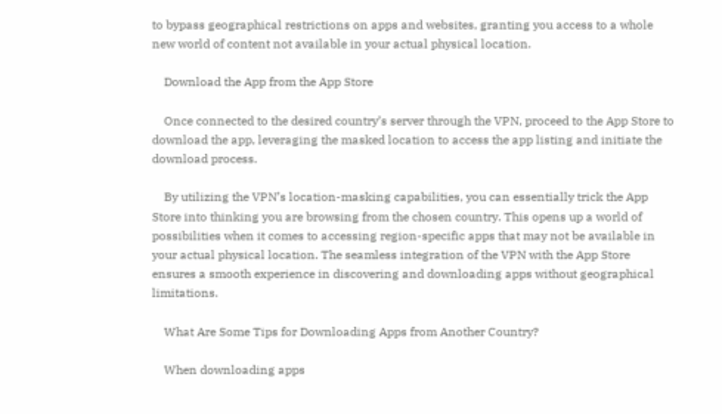to bypass geographical restrictions on apps and websites, granting you access to a whole new world of content not available in your actual physical location.

    Download the App from the App Store

    Once connected to the desired country’s server through the VPN, proceed to the App Store to download the app, leveraging the masked location to access the app listing and initiate the download process.

    By utilizing the VPN’s location-masking capabilities, you can essentially trick the App Store into thinking you are browsing from the chosen country. This opens up a world of possibilities when it comes to accessing region-specific apps that may not be available in your actual physical location. The seamless integration of the VPN with the App Store ensures a smooth experience in discovering and downloading apps without geographical limitations.

    What Are Some Tips for Downloading Apps from Another Country?

    When downloading apps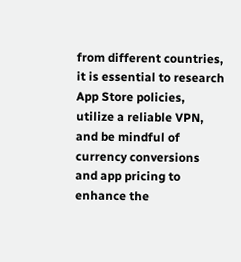from different countries, it is essential to research App Store policies, utilize a reliable VPN, and be mindful of currency conversions and app pricing to enhance the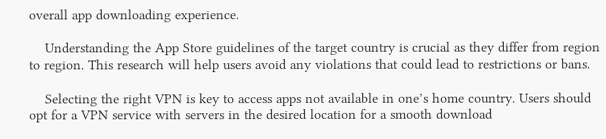overall app downloading experience.

    Understanding the App Store guidelines of the target country is crucial as they differ from region to region. This research will help users avoid any violations that could lead to restrictions or bans.

    Selecting the right VPN is key to access apps not available in one’s home country. Users should opt for a VPN service with servers in the desired location for a smooth download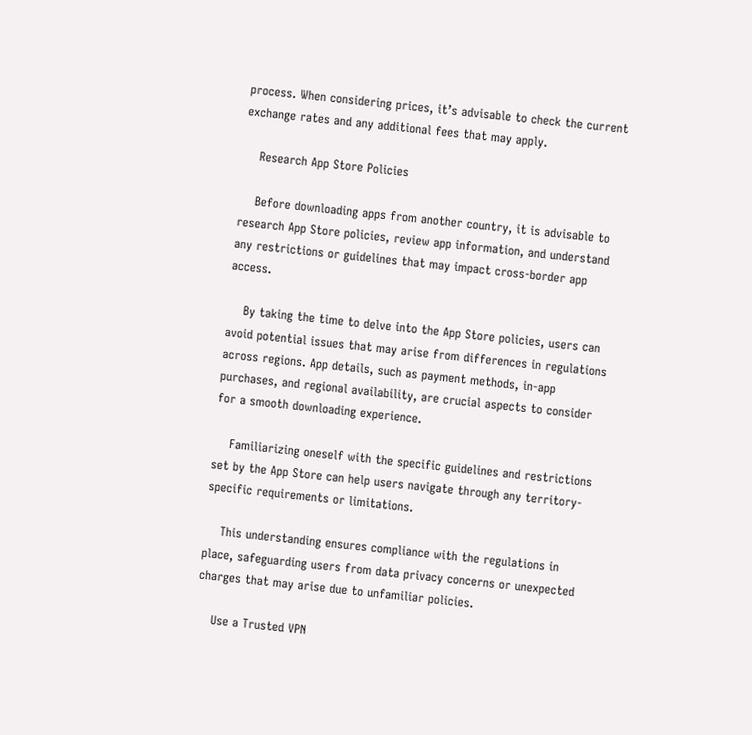process. When considering prices, it’s advisable to check the current exchange rates and any additional fees that may apply.

    Research App Store Policies

    Before downloading apps from another country, it is advisable to research App Store policies, review app information, and understand any restrictions or guidelines that may impact cross-border app access.

    By taking the time to delve into the App Store policies, users can avoid potential issues that may arise from differences in regulations across regions. App details, such as payment methods, in-app purchases, and regional availability, are crucial aspects to consider for a smooth downloading experience.

    Familiarizing oneself with the specific guidelines and restrictions set by the App Store can help users navigate through any territory-specific requirements or limitations.

    This understanding ensures compliance with the regulations in place, safeguarding users from data privacy concerns or unexpected charges that may arise due to unfamiliar policies.

    Use a Trusted VPN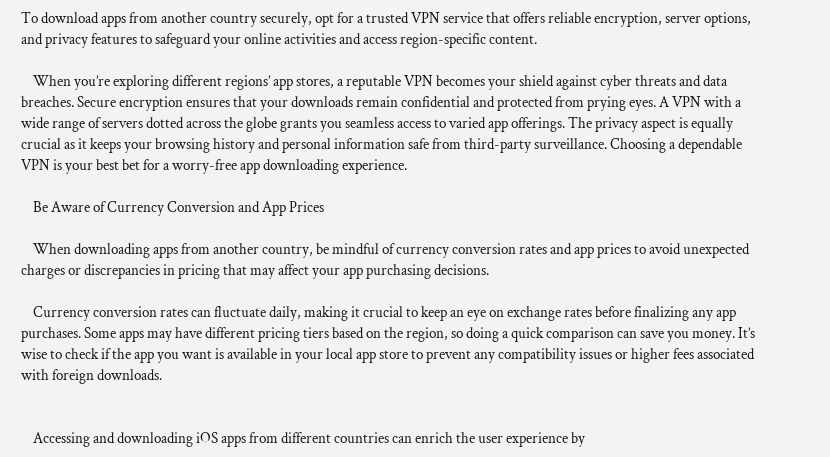To download apps from another country securely, opt for a trusted VPN service that offers reliable encryption, server options, and privacy features to safeguard your online activities and access region-specific content.

    When you’re exploring different regions’ app stores, a reputable VPN becomes your shield against cyber threats and data breaches. Secure encryption ensures that your downloads remain confidential and protected from prying eyes. A VPN with a wide range of servers dotted across the globe grants you seamless access to varied app offerings. The privacy aspect is equally crucial as it keeps your browsing history and personal information safe from third-party surveillance. Choosing a dependable VPN is your best bet for a worry-free app downloading experience.

    Be Aware of Currency Conversion and App Prices

    When downloading apps from another country, be mindful of currency conversion rates and app prices to avoid unexpected charges or discrepancies in pricing that may affect your app purchasing decisions.

    Currency conversion rates can fluctuate daily, making it crucial to keep an eye on exchange rates before finalizing any app purchases. Some apps may have different pricing tiers based on the region, so doing a quick comparison can save you money. It’s wise to check if the app you want is available in your local app store to prevent any compatibility issues or higher fees associated with foreign downloads.


    Accessing and downloading iOS apps from different countries can enrich the user experience by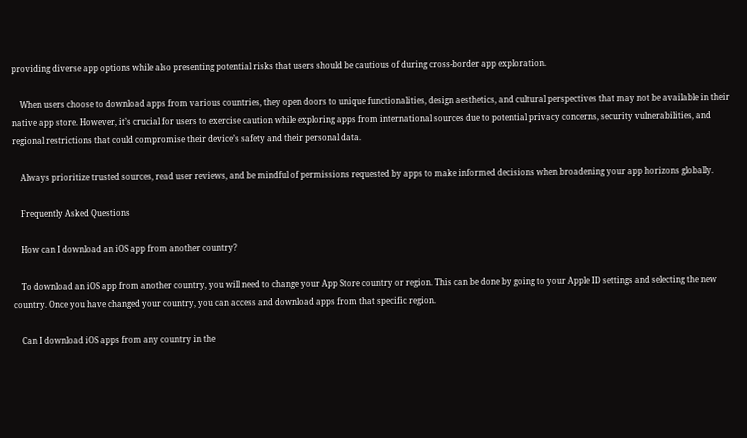providing diverse app options while also presenting potential risks that users should be cautious of during cross-border app exploration.

    When users choose to download apps from various countries, they open doors to unique functionalities, design aesthetics, and cultural perspectives that may not be available in their native app store. However, it’s crucial for users to exercise caution while exploring apps from international sources due to potential privacy concerns, security vulnerabilities, and regional restrictions that could compromise their device’s safety and their personal data.

    Always prioritize trusted sources, read user reviews, and be mindful of permissions requested by apps to make informed decisions when broadening your app horizons globally.

    Frequently Asked Questions

    How can I download an iOS app from another country?

    To download an iOS app from another country, you will need to change your App Store country or region. This can be done by going to your Apple ID settings and selecting the new country. Once you have changed your country, you can access and download apps from that specific region.

    Can I download iOS apps from any country in the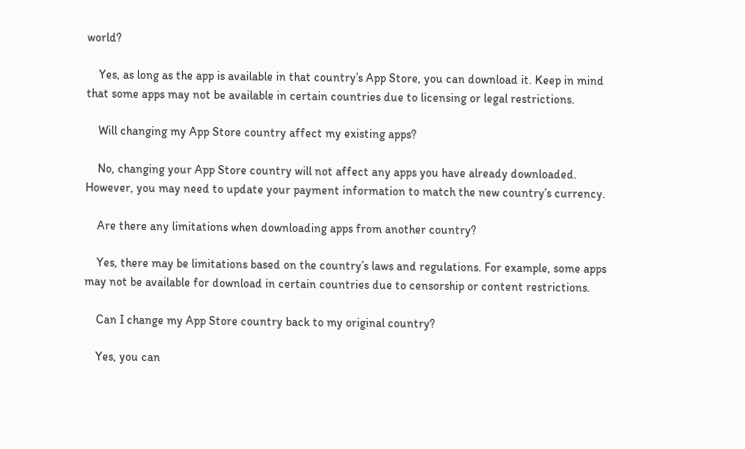world?

    Yes, as long as the app is available in that country’s App Store, you can download it. Keep in mind that some apps may not be available in certain countries due to licensing or legal restrictions.

    Will changing my App Store country affect my existing apps?

    No, changing your App Store country will not affect any apps you have already downloaded. However, you may need to update your payment information to match the new country’s currency.

    Are there any limitations when downloading apps from another country?

    Yes, there may be limitations based on the country’s laws and regulations. For example, some apps may not be available for download in certain countries due to censorship or content restrictions.

    Can I change my App Store country back to my original country?

    Yes, you can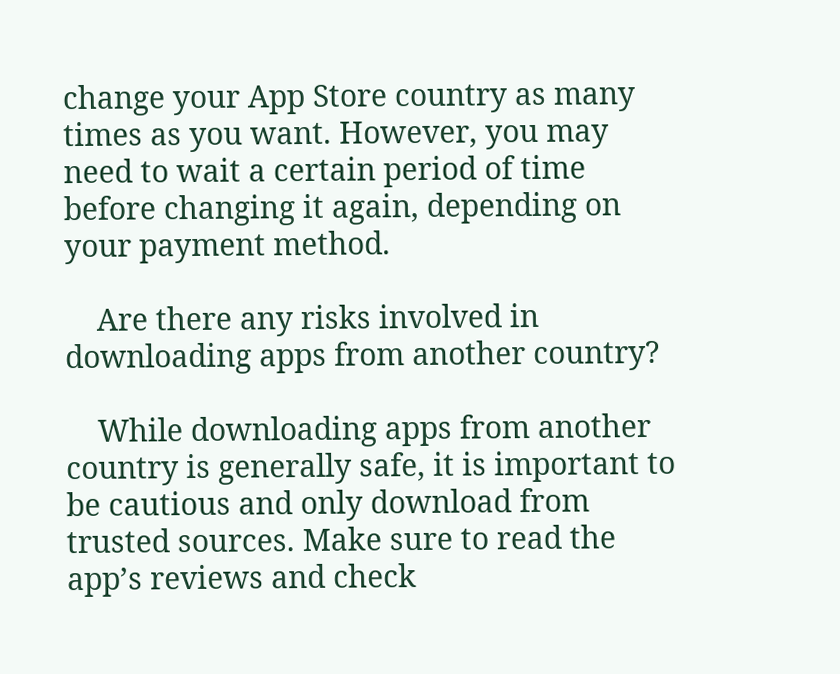change your App Store country as many times as you want. However, you may need to wait a certain period of time before changing it again, depending on your payment method.

    Are there any risks involved in downloading apps from another country?

    While downloading apps from another country is generally safe, it is important to be cautious and only download from trusted sources. Make sure to read the app’s reviews and check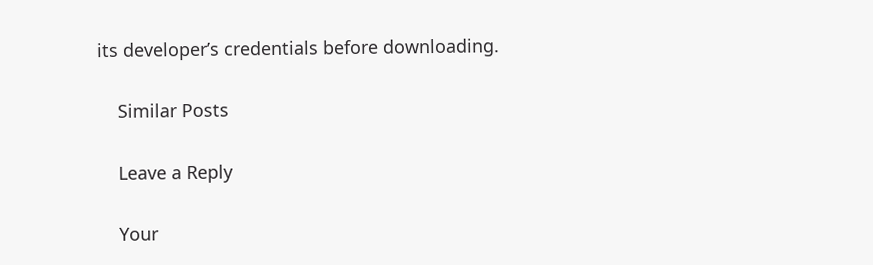its developer’s credentials before downloading.

    Similar Posts

    Leave a Reply

    Your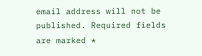email address will not be published. Required fields are marked *